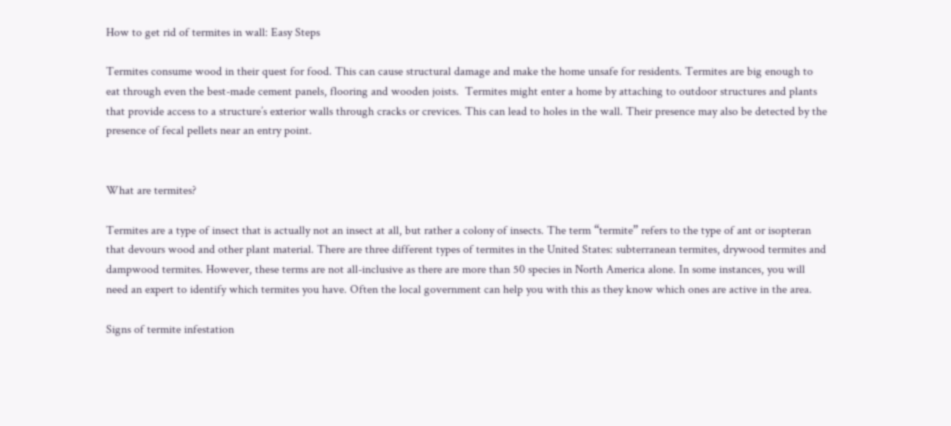How to get rid of termites in wall: Easy Steps

Termites consume wood in their quest for food. This can cause structural damage and make the home unsafe for residents. Termites are big enough to eat through even the best-made cement panels, flooring and wooden joists.  Termites might enter a home by attaching to outdoor structures and plants that provide access to a structure’s exterior walls through cracks or crevices. This can lead to holes in the wall. Their presence may also be detected by the presence of fecal pellets near an entry point.


What are termites?

Termites are a type of insect that is actually not an insect at all, but rather a colony of insects. The term “termite” refers to the type of ant or isopteran that devours wood and other plant material. There are three different types of termites in the United States: subterranean termites, drywood termites and dampwood termites. However, these terms are not all-inclusive as there are more than 50 species in North America alone. In some instances, you will need an expert to identify which termites you have. Often the local government can help you with this as they know which ones are active in the area.

Signs of termite infestation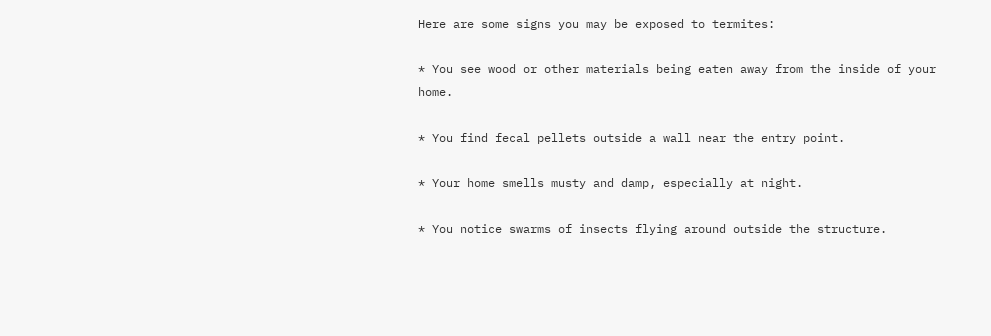Here are some signs you may be exposed to termites:

* You see wood or other materials being eaten away from the inside of your home.

* You find fecal pellets outside a wall near the entry point.

* Your home smells musty and damp, especially at night.

* You notice swarms of insects flying around outside the structure.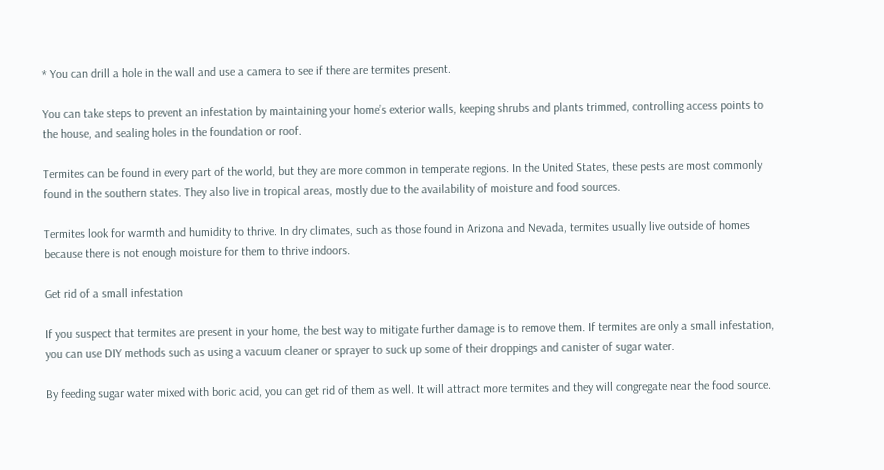* You can drill a hole in the wall and use a camera to see if there are termites present.

You can take steps to prevent an infestation by maintaining your home’s exterior walls, keeping shrubs and plants trimmed, controlling access points to the house, and sealing holes in the foundation or roof.

Termites can be found in every part of the world, but they are more common in temperate regions. In the United States, these pests are most commonly found in the southern states. They also live in tropical areas, mostly due to the availability of moisture and food sources.

Termites look for warmth and humidity to thrive. In dry climates, such as those found in Arizona and Nevada, termites usually live outside of homes because there is not enough moisture for them to thrive indoors.

Get rid of a small infestation

If you suspect that termites are present in your home, the best way to mitigate further damage is to remove them. If termites are only a small infestation, you can use DIY methods such as using a vacuum cleaner or sprayer to suck up some of their droppings and canister of sugar water.

By feeding sugar water mixed with boric acid, you can get rid of them as well. It will attract more termites and they will congregate near the food source.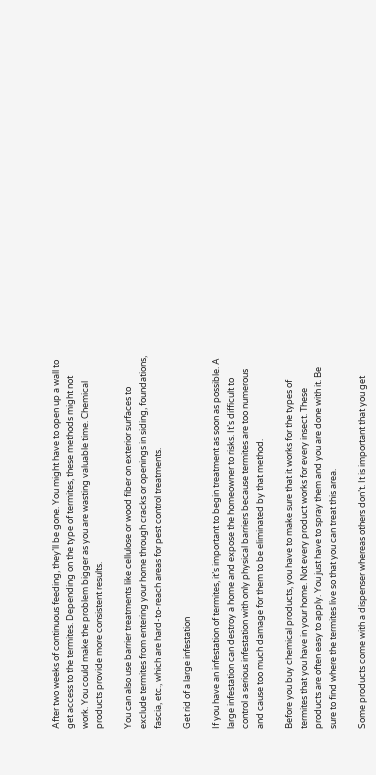After two weeks of continuous feeding, they’ll be gone. You might have to open up a wall to get access to the termites. Depending on the type of termites, these methods might not work. You could make the problem bigger as you are wasting valuable time. Chemical products provide more consistent results.

You can also use barrier treatments like cellulose or wood fiber on exterior surfaces to exclude termites from entering your home through cracks or openings in siding, foundations, fascia, etc., which are hard-to-reach areas for pest control treatments.

Get rid of a large infestation

If you have an infestation of termites, it’s important to begin treatment as soon as possible. A large infestation can destroy a home and expose the homeowner to risks. It’s difficult to control a serious infestation with only physical barriers because termites are too numerous and cause too much damage for them to be eliminated by that method.

Before you buy chemical products, you have to make sure that it works for the types of termites that you have in your home. Not every product works for every insect. These products are often easy to apply. You just have to spray them and you are done with it. Be sure to find where the termites live so that you can treat this area.

Some products come with a dispenser whereas others don’t. It is important that you get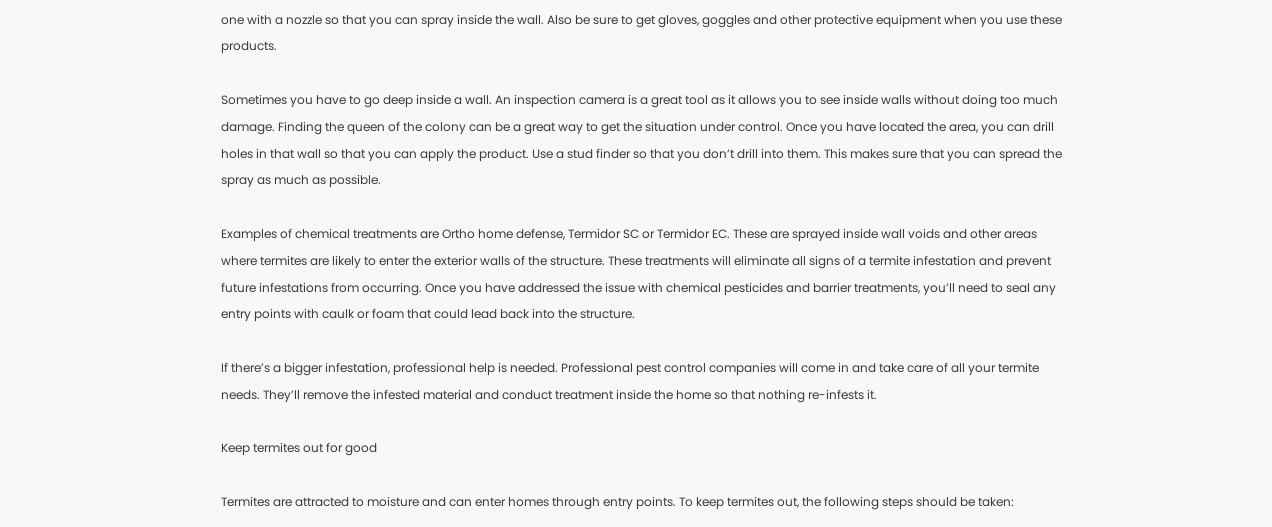one with a nozzle so that you can spray inside the wall. Also be sure to get gloves, goggles and other protective equipment when you use these products.

Sometimes you have to go deep inside a wall. An inspection camera is a great tool as it allows you to see inside walls without doing too much damage. Finding the queen of the colony can be a great way to get the situation under control. Once you have located the area, you can drill holes in that wall so that you can apply the product. Use a stud finder so that you don’t drill into them. This makes sure that you can spread the spray as much as possible.

Examples of chemical treatments are Ortho home defense, Termidor SC or Termidor EC. These are sprayed inside wall voids and other areas where termites are likely to enter the exterior walls of the structure. These treatments will eliminate all signs of a termite infestation and prevent future infestations from occurring. Once you have addressed the issue with chemical pesticides and barrier treatments, you’ll need to seal any entry points with caulk or foam that could lead back into the structure.

If there’s a bigger infestation, professional help is needed. Professional pest control companies will come in and take care of all your termite needs. They’ll remove the infested material and conduct treatment inside the home so that nothing re-infests it.

Keep termites out for good

Termites are attracted to moisture and can enter homes through entry points. To keep termites out, the following steps should be taken: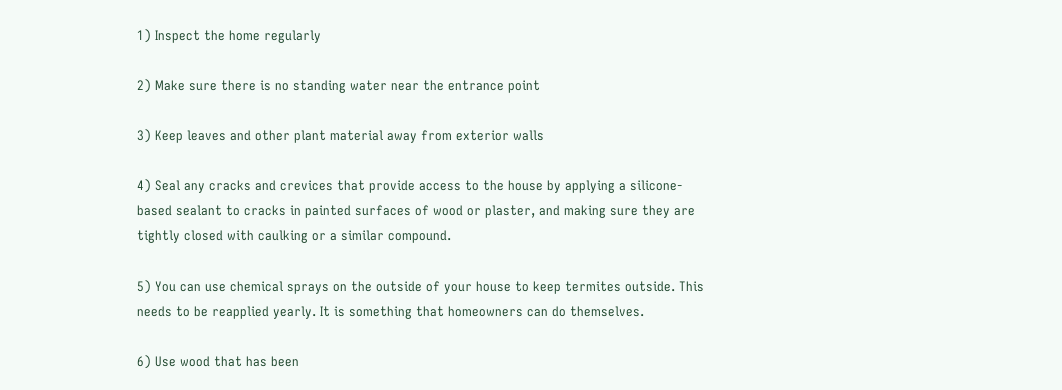1) Inspect the home regularly

2) Make sure there is no standing water near the entrance point

3) Keep leaves and other plant material away from exterior walls

4) Seal any cracks and crevices that provide access to the house by applying a silicone-based sealant to cracks in painted surfaces of wood or plaster, and making sure they are tightly closed with caulking or a similar compound.

5) You can use chemical sprays on the outside of your house to keep termites outside. This needs to be reapplied yearly. It is something that homeowners can do themselves.

6) Use wood that has been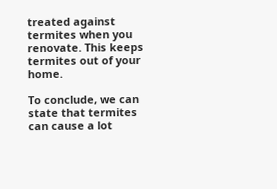treated against termites when you renovate. This keeps termites out of your home.

To conclude, we can state that termites can cause a lot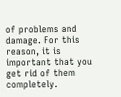of problems and damage. For this reason, it is important that you get rid of them completely.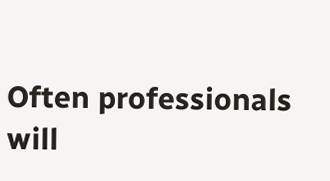Often professionals will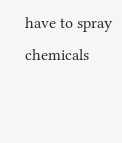have to spray chemicals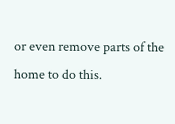or even remove parts of the home to do this.